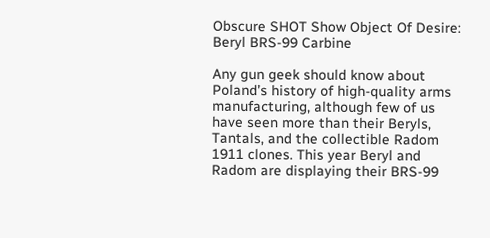Obscure SHOT Show Object Of Desire: Beryl BRS-99 Carbine

Any gun geek should know about Poland’s history of high-quality arms manufacturing, although few of us have seen more than their Beryls, Tantals, and the collectible Radom 1911 clones. This year Beryl and Radom are displaying their BRS-99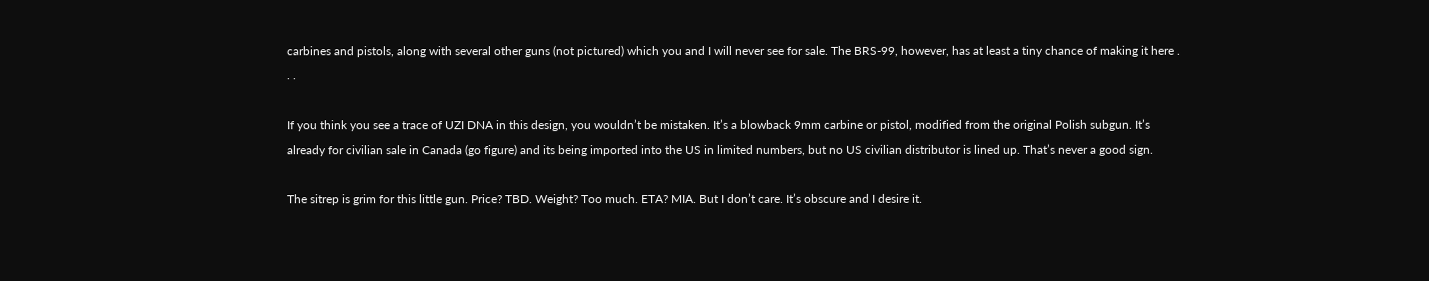carbines and pistols, along with several other guns (not pictured) which you and I will never see for sale. The BRS-99, however, has at least a tiny chance of making it here . . .

If you think you see a trace of UZI DNA in this design, you wouldn’t be mistaken. It’s a blowback 9mm carbine or pistol, modified from the original Polish subgun. It’s already for civilian sale in Canada (go figure) and its being imported into the US in limited numbers, but no US civilian distributor is lined up. That’s never a good sign.

The sitrep is grim for this little gun. Price? TBD. Weight? Too much. ETA? MIA. But I don’t care. It’s obscure and I desire it.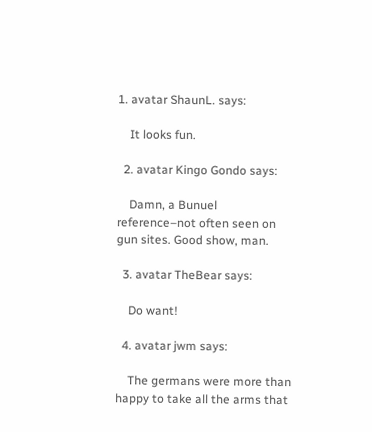1. avatar ShaunL. says:

    It looks fun.

  2. avatar Kingo Gondo says:

    Damn, a Bunuel reference–not often seen on gun sites. Good show, man.

  3. avatar TheBear says:

    Do want!

  4. avatar jwm says:

    The germans were more than happy to take all the arms that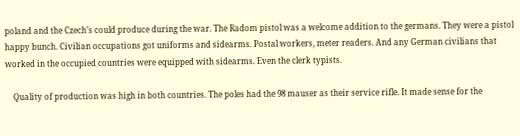poland and the Czech’s could produce during the war. The Radom pistol was a welcome addition to the germans. They were a pistol happy bunch. Civilian occupations got uniforms and sidearms. Postal workers, meter readers. And any German civilians that worked in the occupied countries were equipped with sidearms. Even the clerk typists.

    Quality of production was high in both countries. The poles had the 98 mauser as their service rifle. It made sense for the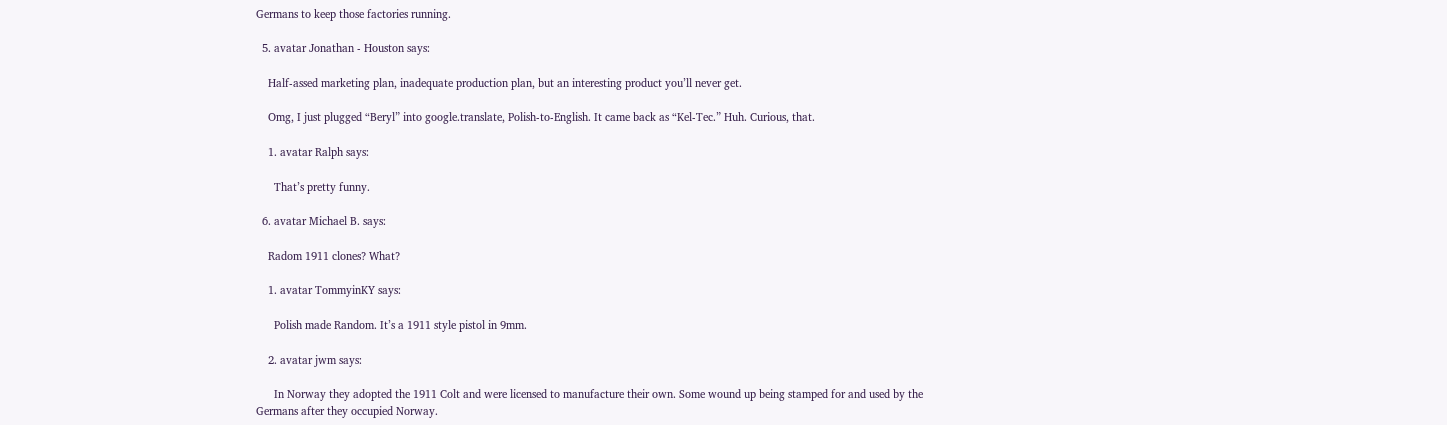Germans to keep those factories running.

  5. avatar Jonathan - Houston says:

    Half-assed marketing plan, inadequate production plan, but an interesting product you’ll never get.

    Omg, I just plugged “Beryl” into google.translate, Polish-to-English. It came back as “Kel-Tec.” Huh. Curious, that.

    1. avatar Ralph says:

      That’s pretty funny.

  6. avatar Michael B. says:

    Radom 1911 clones? What?

    1. avatar TommyinKY says:

      Polish made Random. It’s a 1911 style pistol in 9mm.

    2. avatar jwm says:

      In Norway they adopted the 1911 Colt and were licensed to manufacture their own. Some wound up being stamped for and used by the Germans after they occupied Norway.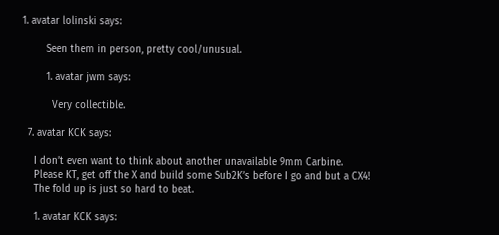1. avatar lolinski says:

        Seen them in person, pretty cool/unusual.

        1. avatar jwm says:

          Very collectible.

  7. avatar KCK says:

    I don’t even want to think about another unavailable 9mm Carbine.
    Please KT, get off the X and build some Sub2K’s before I go and but a CX4!
    The fold up is just so hard to beat.

    1. avatar KCK says: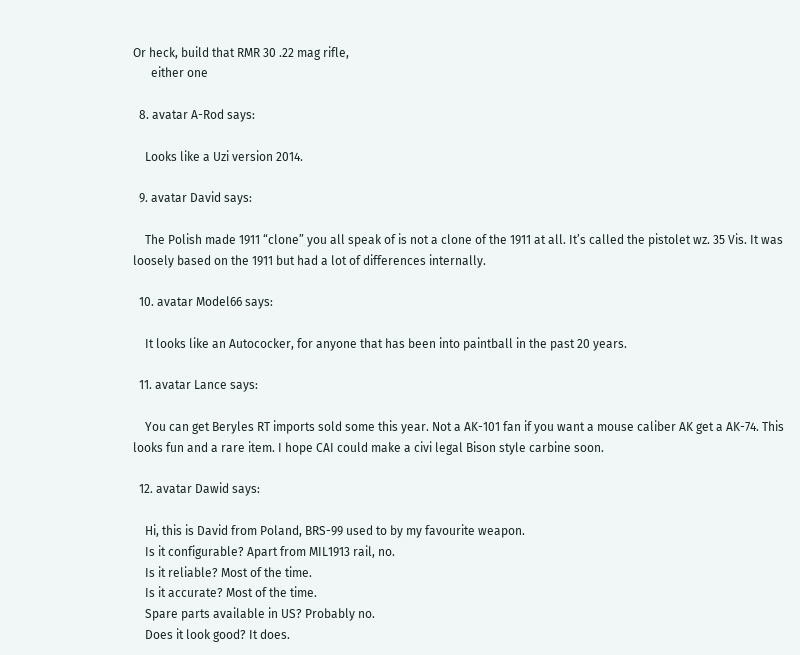Or heck, build that RMR 30 .22 mag rifle,
      either one

  8. avatar A-Rod says:

    Looks like a Uzi version 2014.

  9. avatar David says:

    The Polish made 1911 “clone” you all speak of is not a clone of the 1911 at all. It’s called the pistolet wz. 35 Vis. It was loosely based on the 1911 but had a lot of differences internally.

  10. avatar Model66 says:

    It looks like an Autococker, for anyone that has been into paintball in the past 20 years.

  11. avatar Lance says:

    You can get Beryles RT imports sold some this year. Not a AK-101 fan if you want a mouse caliber AK get a AK-74. This looks fun and a rare item. I hope CAI could make a civi legal Bison style carbine soon.

  12. avatar Dawid says:

    Hi, this is David from Poland, BRS-99 used to by my favourite weapon.
    Is it configurable? Apart from MIL1913 rail, no.
    Is it reliable? Most of the time.
    Is it accurate? Most of the time.
    Spare parts available in US? Probably no.
    Does it look good? It does.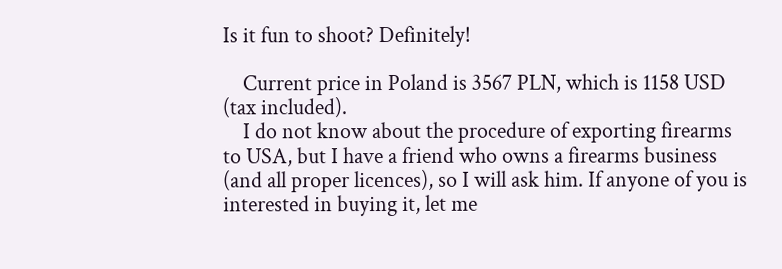Is it fun to shoot? Definitely!

    Current price in Poland is 3567 PLN, which is 1158 USD (tax included).
    I do not know about the procedure of exporting firearms to USA, but I have a friend who owns a firearms business (and all proper licences), so I will ask him. If anyone of you is interested in buying it, let me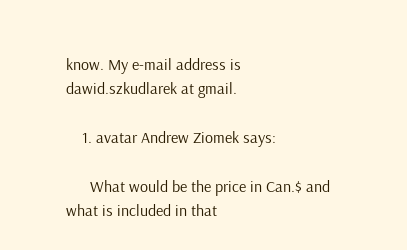know. My e-mail address is dawid.szkudlarek at gmail.

    1. avatar Andrew Ziomek says:

      What would be the price in Can.$ and what is included in that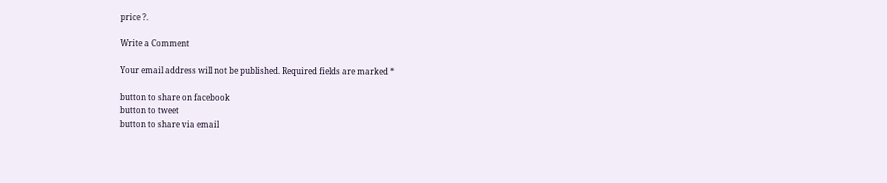price ?.

Write a Comment

Your email address will not be published. Required fields are marked *

button to share on facebook
button to tweet
button to share via email